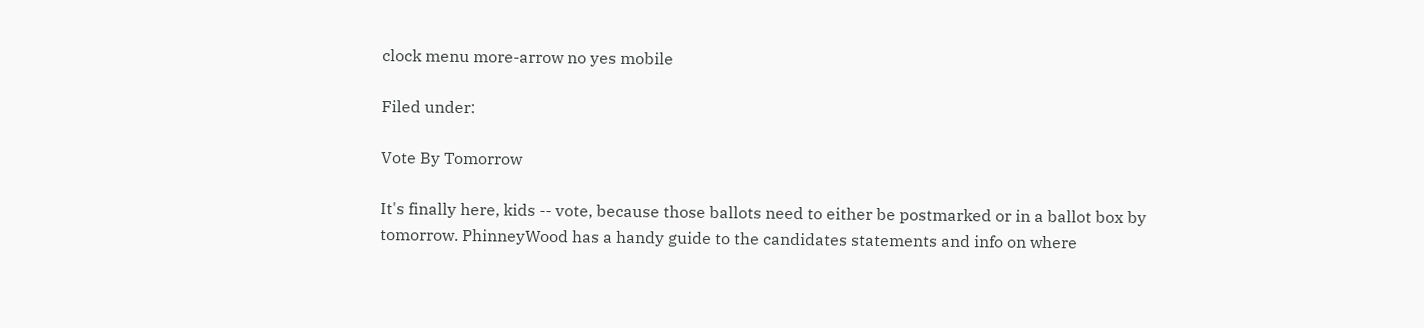clock menu more-arrow no yes mobile

Filed under:

Vote By Tomorrow

It's finally here, kids -- vote, because those ballots need to either be postmarked or in a ballot box by tomorrow. PhinneyWood has a handy guide to the candidates statements and info on where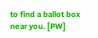to find a ballot box near you. [PW]